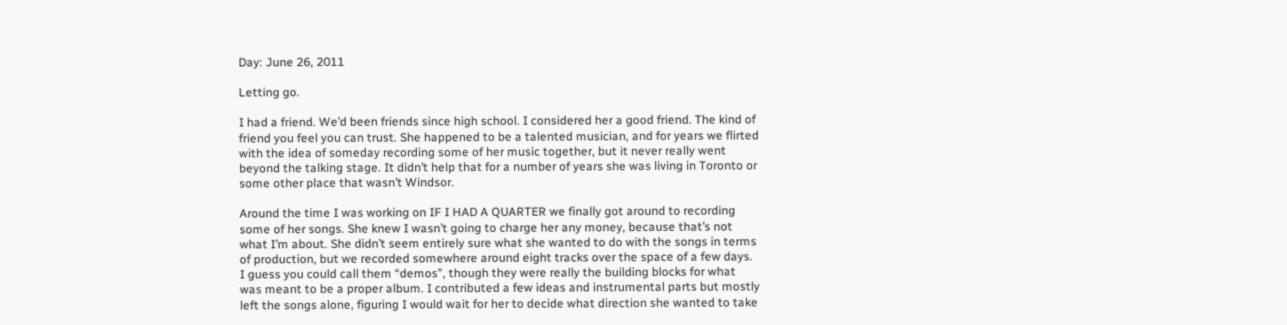Day: June 26, 2011

Letting go.

I had a friend. We’d been friends since high school. I considered her a good friend. The kind of friend you feel you can trust. She happened to be a talented musician, and for years we flirted with the idea of someday recording some of her music together, but it never really went beyond the talking stage. It didn’t help that for a number of years she was living in Toronto or some other place that wasn’t Windsor.

Around the time I was working on IF I HAD A QUARTER we finally got around to recording some of her songs. She knew I wasn’t going to charge her any money, because that’s not what I’m about. She didn’t seem entirely sure what she wanted to do with the songs in terms of production, but we recorded somewhere around eight tracks over the space of a few days. I guess you could call them “demos”, though they were really the building blocks for what was meant to be a proper album. I contributed a few ideas and instrumental parts but mostly left the songs alone, figuring I would wait for her to decide what direction she wanted to take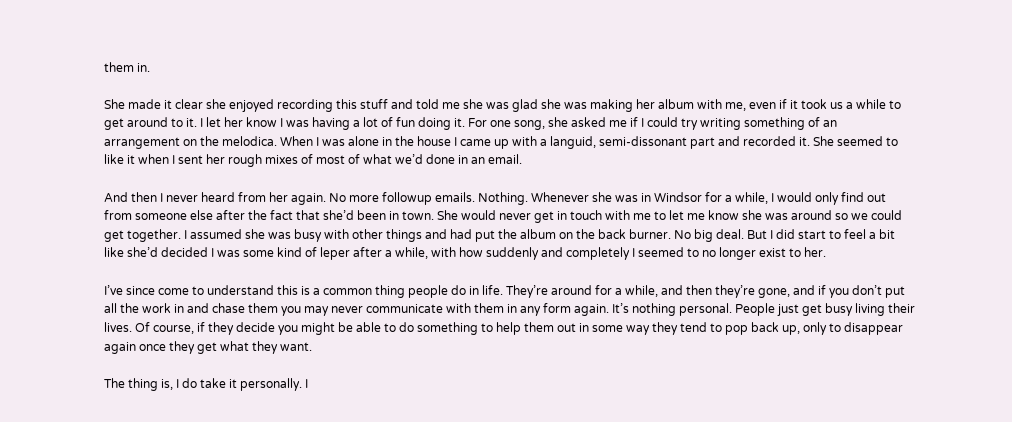them in.

She made it clear she enjoyed recording this stuff and told me she was glad she was making her album with me, even if it took us a while to get around to it. I let her know I was having a lot of fun doing it. For one song, she asked me if I could try writing something of an arrangement on the melodica. When I was alone in the house I came up with a languid, semi-dissonant part and recorded it. She seemed to like it when I sent her rough mixes of most of what we’d done in an email.

And then I never heard from her again. No more followup emails. Nothing. Whenever she was in Windsor for a while, I would only find out from someone else after the fact that she’d been in town. She would never get in touch with me to let me know she was around so we could get together. I assumed she was busy with other things and had put the album on the back burner. No big deal. But I did start to feel a bit like she’d decided I was some kind of leper after a while, with how suddenly and completely I seemed to no longer exist to her.

I’ve since come to understand this is a common thing people do in life. They’re around for a while, and then they’re gone, and if you don’t put all the work in and chase them you may never communicate with them in any form again. It’s nothing personal. People just get busy living their lives. Of course, if they decide you might be able to do something to help them out in some way they tend to pop back up, only to disappear again once they get what they want.

The thing is, I do take it personally. I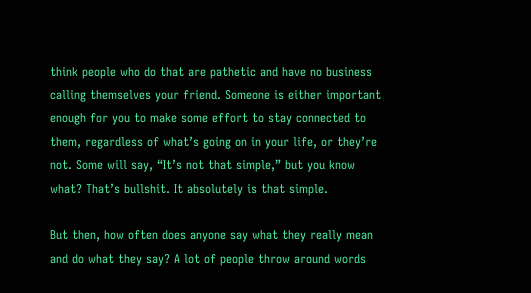think people who do that are pathetic and have no business calling themselves your friend. Someone is either important enough for you to make some effort to stay connected to them, regardless of what’s going on in your life, or they’re not. Some will say, “It’s not that simple,” but you know what? That’s bullshit. It absolutely is that simple.

But then, how often does anyone say what they really mean and do what they say? A lot of people throw around words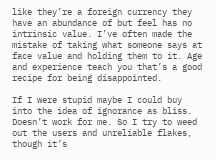like they’re a foreign currency they have an abundance of but feel has no intrinsic value. I’ve often made the mistake of taking what someone says at face value and holding them to it. Age and experience teach you that’s a good recipe for being disappointed.

If I were stupid maybe I could buy into the idea of ignorance as bliss. Doesn’t work for me. So I try to weed out the users and unreliable flakes, though it’s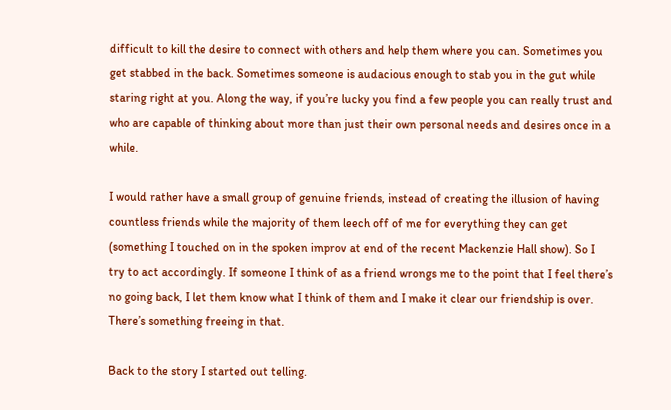difficult to kill the desire to connect with others and help them where you can. Sometimes you get stabbed in the back. Sometimes someone is audacious enough to stab you in the gut while staring right at you. Along the way, if you’re lucky you find a few people you can really trust and who are capable of thinking about more than just their own personal needs and desires once in a while.

I would rather have a small group of genuine friends, instead of creating the illusion of having countless friends while the majority of them leech off of me for everything they can get (something I touched on in the spoken improv at end of the recent Mackenzie Hall show). So I try to act accordingly. If someone I think of as a friend wrongs me to the point that I feel there’s no going back, I let them know what I think of them and I make it clear our friendship is over. There’s something freeing in that.

Back to the story I started out telling.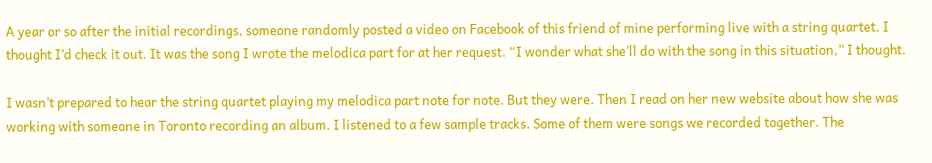A year or so after the initial recordings, someone randomly posted a video on Facebook of this friend of mine performing live with a string quartet. I thought I’d check it out. It was the song I wrote the melodica part for at her request. “I wonder what she’ll do with the song in this situation,” I thought.

I wasn’t prepared to hear the string quartet playing my melodica part note for note. But they were. Then I read on her new website about how she was working with someone in Toronto recording an album. I listened to a few sample tracks. Some of them were songs we recorded together. The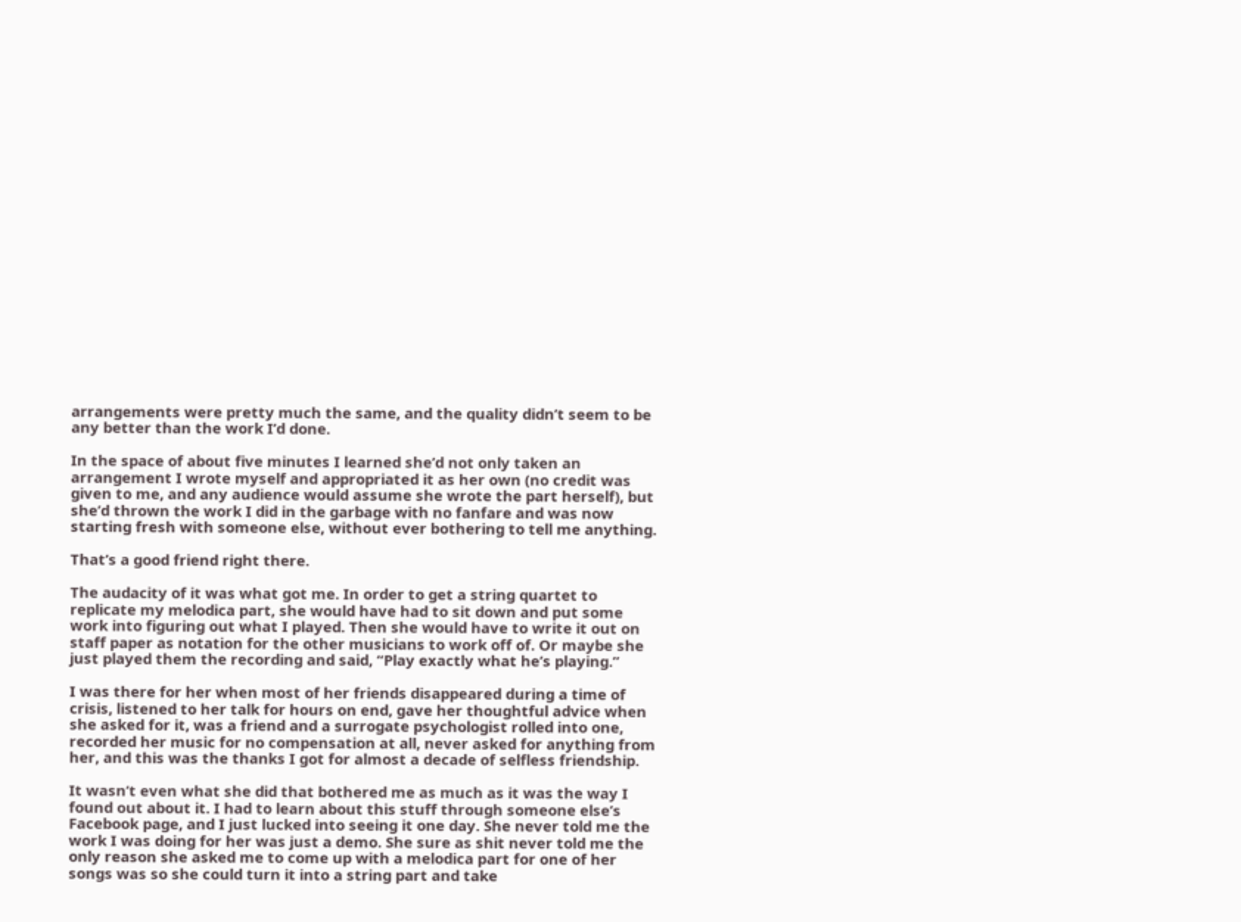arrangements were pretty much the same, and the quality didn’t seem to be any better than the work I’d done.

In the space of about five minutes I learned she’d not only taken an arrangement I wrote myself and appropriated it as her own (no credit was given to me, and any audience would assume she wrote the part herself), but she’d thrown the work I did in the garbage with no fanfare and was now starting fresh with someone else, without ever bothering to tell me anything.

That’s a good friend right there.

The audacity of it was what got me. In order to get a string quartet to replicate my melodica part, she would have had to sit down and put some work into figuring out what I played. Then she would have to write it out on staff paper as notation for the other musicians to work off of. Or maybe she just played them the recording and said, “Play exactly what he’s playing.”

I was there for her when most of her friends disappeared during a time of crisis, listened to her talk for hours on end, gave her thoughtful advice when she asked for it, was a friend and a surrogate psychologist rolled into one, recorded her music for no compensation at all, never asked for anything from her, and this was the thanks I got for almost a decade of selfless friendship.

It wasn’t even what she did that bothered me as much as it was the way I found out about it. I had to learn about this stuff through someone else’s Facebook page, and I just lucked into seeing it one day. She never told me the work I was doing for her was just a demo. She sure as shit never told me the only reason she asked me to come up with a melodica part for one of her songs was so she could turn it into a string part and take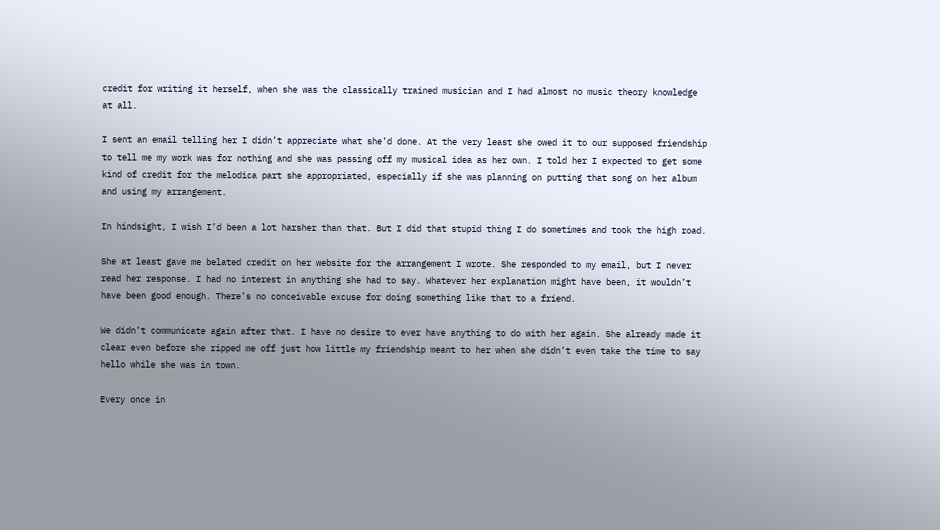credit for writing it herself, when she was the classically trained musician and I had almost no music theory knowledge at all.

I sent an email telling her I didn’t appreciate what she’d done. At the very least she owed it to our supposed friendship to tell me my work was for nothing and she was passing off my musical idea as her own. I told her I expected to get some kind of credit for the melodica part she appropriated, especially if she was planning on putting that song on her album and using my arrangement.

In hindsight, I wish I’d been a lot harsher than that. But I did that stupid thing I do sometimes and took the high road.

She at least gave me belated credit on her website for the arrangement I wrote. She responded to my email, but I never read her response. I had no interest in anything she had to say. Whatever her explanation might have been, it wouldn’t have been good enough. There’s no conceivable excuse for doing something like that to a friend.

We didn’t communicate again after that. I have no desire to ever have anything to do with her again. She already made it clear even before she ripped me off just how little my friendship meant to her when she didn’t even take the time to say hello while she was in town.

Every once in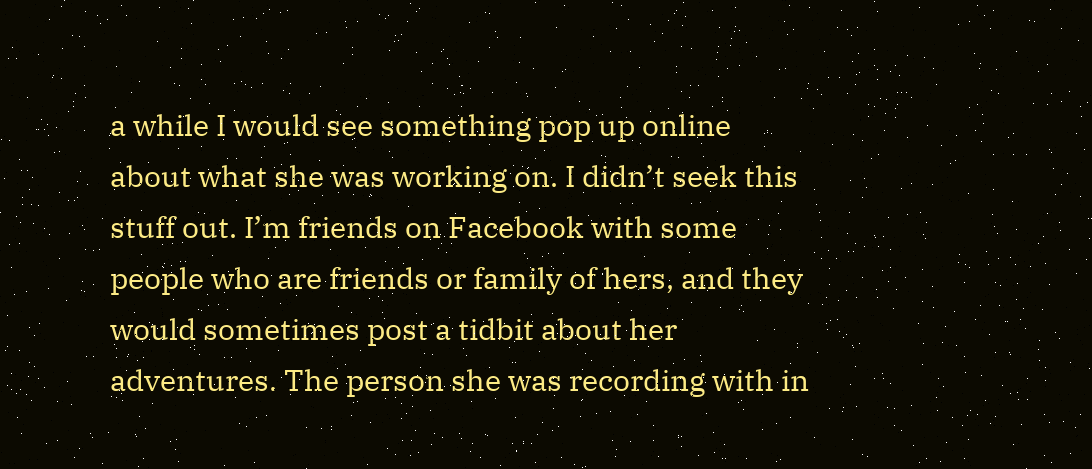a while I would see something pop up online about what she was working on. I didn’t seek this stuff out. I’m friends on Facebook with some people who are friends or family of hers, and they would sometimes post a tidbit about her adventures. The person she was recording with in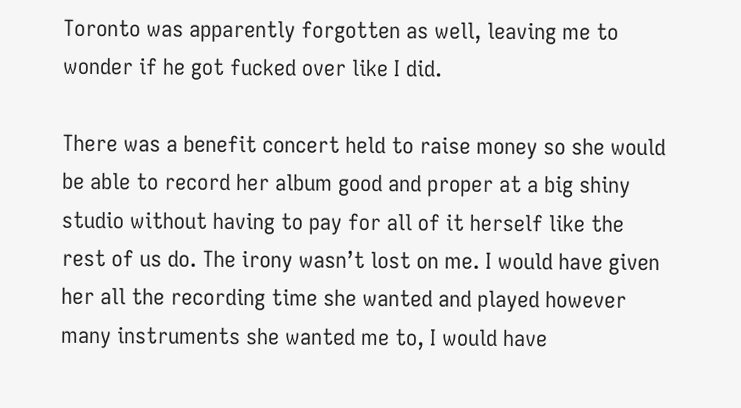Toronto was apparently forgotten as well, leaving me to wonder if he got fucked over like I did.

There was a benefit concert held to raise money so she would be able to record her album good and proper at a big shiny studio without having to pay for all of it herself like the rest of us do. The irony wasn’t lost on me. I would have given her all the recording time she wanted and played however many instruments she wanted me to, I would have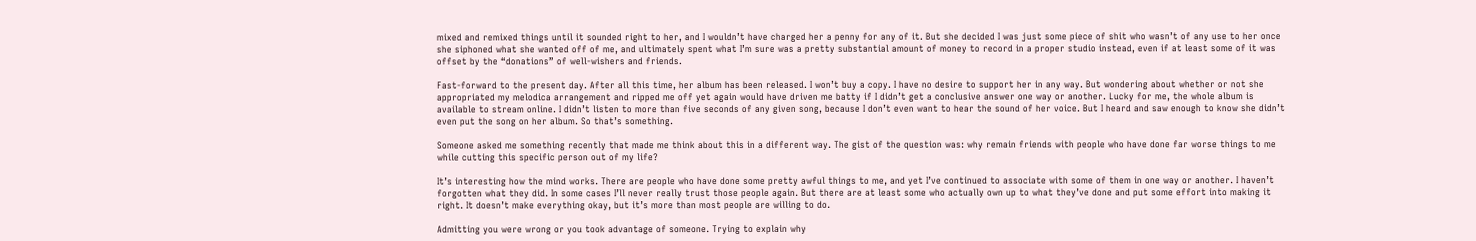mixed and remixed things until it sounded right to her, and I wouldn’t have charged her a penny for any of it. But she decided I was just some piece of shit who wasn’t of any use to her once she siphoned what she wanted off of me, and ultimately spent what I’m sure was a pretty substantial amount of money to record in a proper studio instead, even if at least some of it was offset by the “donations” of well-wishers and friends.

Fast-forward to the present day. After all this time, her album has been released. I won’t buy a copy. I have no desire to support her in any way. But wondering about whether or not she appropriated my melodica arrangement and ripped me off yet again would have driven me batty if I didn’t get a conclusive answer one way or another. Lucky for me, the whole album is available to stream online. I didn’t listen to more than five seconds of any given song, because I don’t even want to hear the sound of her voice. But I heard and saw enough to know she didn’t even put the song on her album. So that’s something.

Someone asked me something recently that made me think about this in a different way. The gist of the question was: why remain friends with people who have done far worse things to me while cutting this specific person out of my life?

It’s interesting how the mind works. There are people who have done some pretty awful things to me, and yet I’ve continued to associate with some of them in one way or another. I haven’t forgotten what they did. In some cases I’ll never really trust those people again. But there are at least some who actually own up to what they’ve done and put some effort into making it right. It doesn’t make everything okay, but it’s more than most people are willing to do.

Admitting you were wrong or you took advantage of someone. Trying to explain why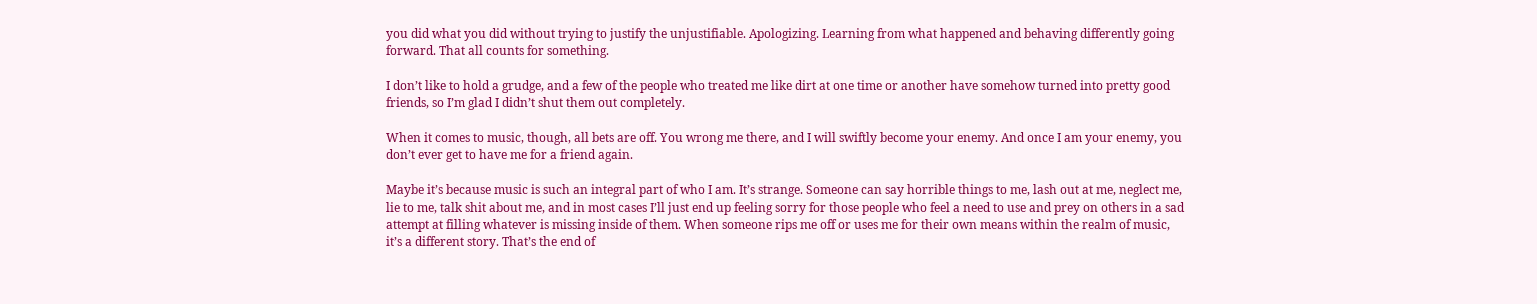you did what you did without trying to justify the unjustifiable. Apologizing. Learning from what happened and behaving differently going forward. That all counts for something.

I don’t like to hold a grudge, and a few of the people who treated me like dirt at one time or another have somehow turned into pretty good friends, so I’m glad I didn’t shut them out completely.

When it comes to music, though, all bets are off. You wrong me there, and I will swiftly become your enemy. And once I am your enemy, you don’t ever get to have me for a friend again.

Maybe it’s because music is such an integral part of who I am. It’s strange. Someone can say horrible things to me, lash out at me, neglect me, lie to me, talk shit about me, and in most cases I’ll just end up feeling sorry for those people who feel a need to use and prey on others in a sad attempt at filling whatever is missing inside of them. When someone rips me off or uses me for their own means within the realm of music, it’s a different story. That’s the end of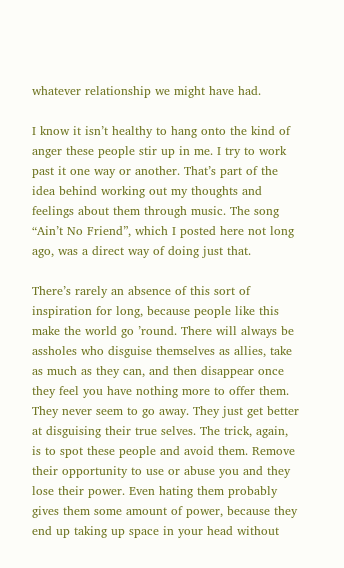whatever relationship we might have had.

I know it isn’t healthy to hang onto the kind of anger these people stir up in me. I try to work past it one way or another. That’s part of the idea behind working out my thoughts and feelings about them through music. The song “Ain’t No Friend”, which I posted here not long ago, was a direct way of doing just that.

There’s rarely an absence of this sort of inspiration for long, because people like this make the world go ’round. There will always be assholes who disguise themselves as allies, take as much as they can, and then disappear once they feel you have nothing more to offer them. They never seem to go away. They just get better at disguising their true selves. The trick, again, is to spot these people and avoid them. Remove their opportunity to use or abuse you and they lose their power. Even hating them probably gives them some amount of power, because they end up taking up space in your head without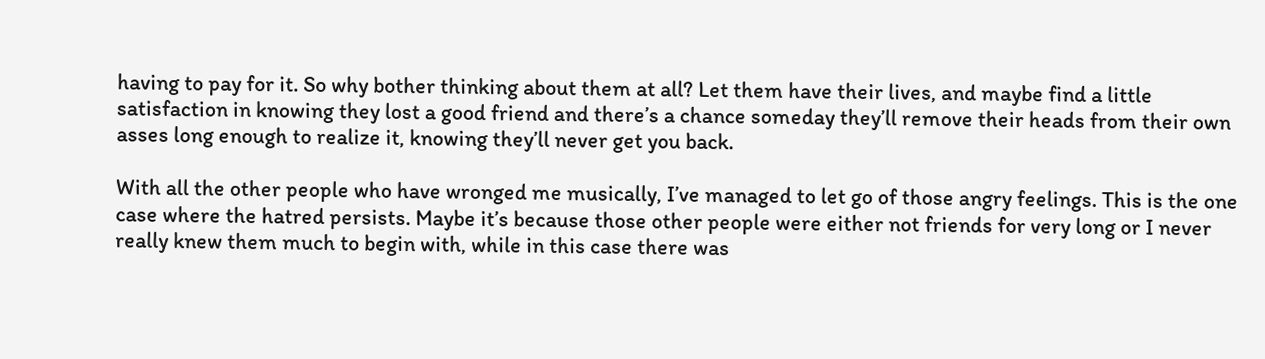having to pay for it. So why bother thinking about them at all? Let them have their lives, and maybe find a little satisfaction in knowing they lost a good friend and there’s a chance someday they’ll remove their heads from their own asses long enough to realize it, knowing they’ll never get you back.

With all the other people who have wronged me musically, I’ve managed to let go of those angry feelings. This is the one case where the hatred persists. Maybe it’s because those other people were either not friends for very long or I never really knew them much to begin with, while in this case there was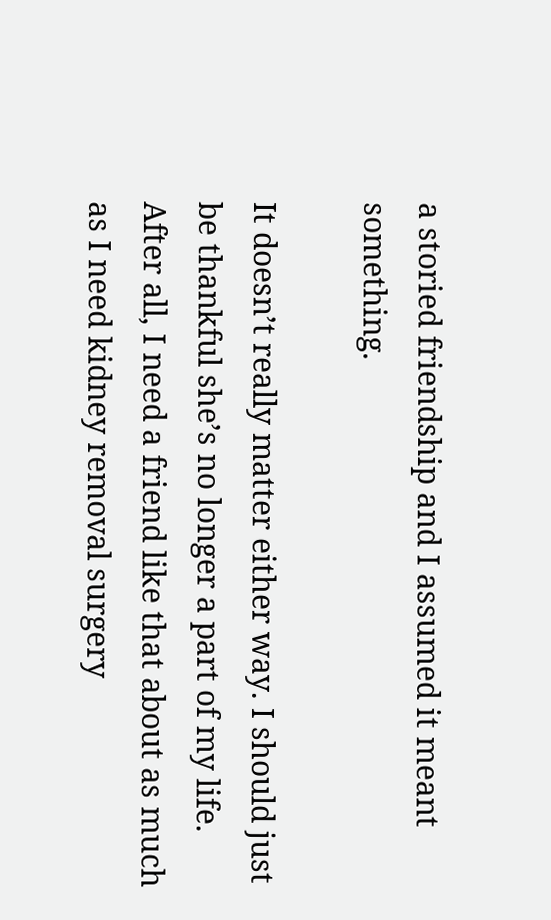a storied friendship and I assumed it meant something.

It doesn’t really matter either way. I should just be thankful she’s no longer a part of my life. After all, I need a friend like that about as much as I need kidney removal surgery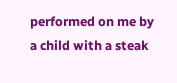performed on me by a child with a steak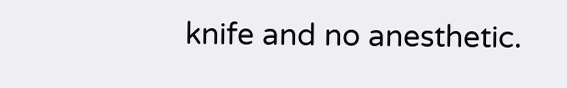knife and no anesthetic.